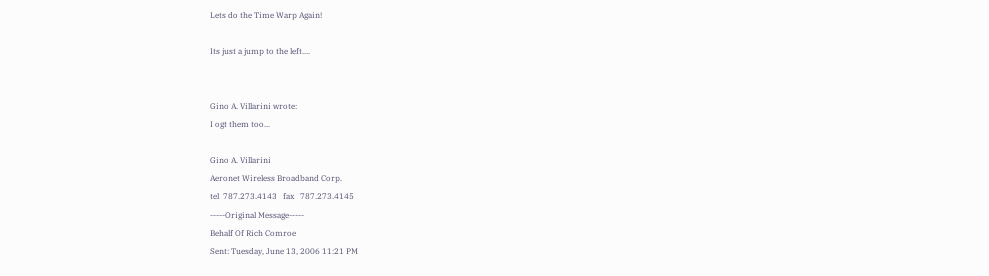Lets do the Time Warp Again!

Its just a jump to the left....


Gino A. Villarini wrote:
I ogt them too...

Gino A. Villarini
Aeronet Wireless Broadband Corp.
tel  787.273.4143   fax   787.273.4145
-----Original Message-----
Behalf Of Rich Comroe
Sent: Tuesday, June 13, 2006 11:21 PM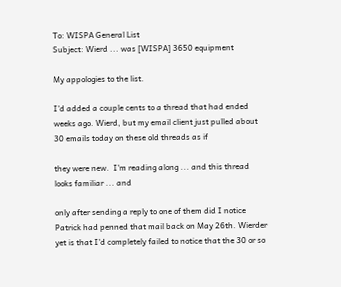To: WISPA General List
Subject: Wierd ... was [WISPA] 3650 equipment

My appologies to the list.

I'd added a couple cents to a thread that had ended weeks ago. Wierd, but my email client just pulled about 30 emails today on these old threads as if

they were new.  I'm reading along ... and this thread looks familiar ... and

only after sending a reply to one of them did I notice Patrick had penned that mail back on May 26th. Wierder yet is that I'd completely failed to notice that the 30 or so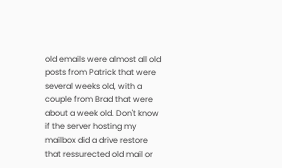old emails were almost all old posts from Patrick that were several weeks old, with a couple from Brad that were about a week old. Don't know if the server hosting my mailbox did a drive restore that ressurected old mail or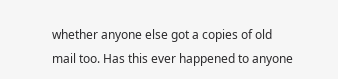whether anyone else got a copies of old mail too. Has this ever happened to anyone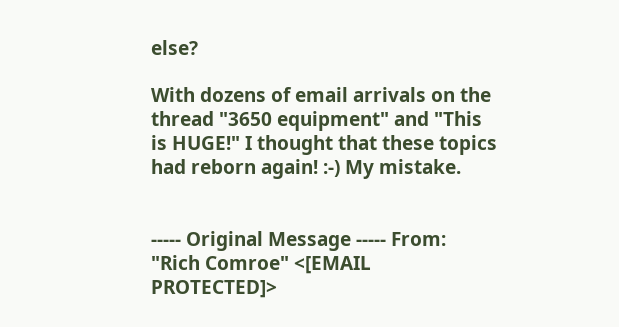else?

With dozens of email arrivals on the thread "3650 equipment" and "This is HUGE!" I thought that these topics had reborn again! :-) My mistake.


----- Original Message ----- From: "Rich Comroe" <[EMAIL PROTECTED]>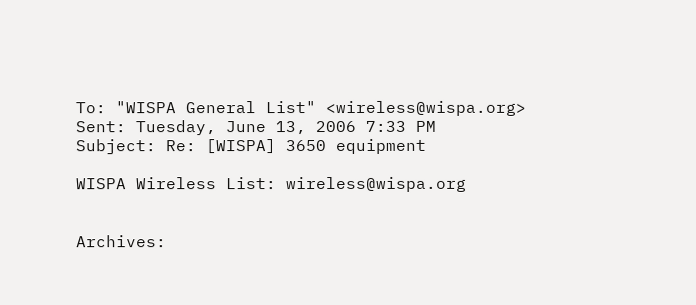To: "WISPA General List" <wireless@wispa.org>
Sent: Tuesday, June 13, 2006 7:33 PM
Subject: Re: [WISPA] 3650 equipment

WISPA Wireless List: wireless@wispa.org


Archives: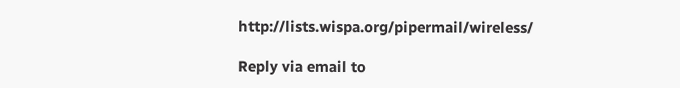http://lists.wispa.org/pipermail/wireless/

Reply via email to